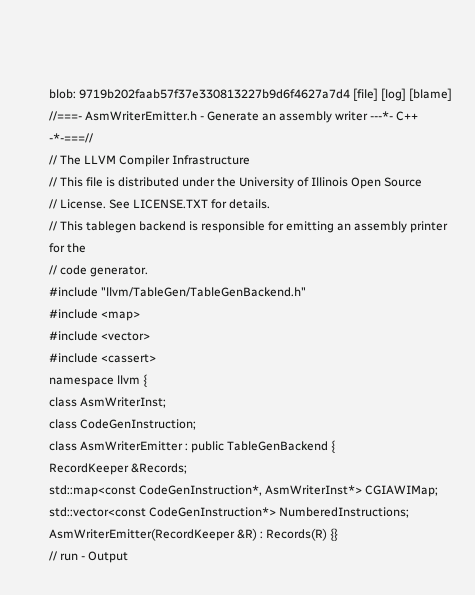blob: 9719b202faab57f37e330813227b9d6f4627a7d4 [file] [log] [blame]
//===- AsmWriterEmitter.h - Generate an assembly writer ---*- C++ -*-===//
// The LLVM Compiler Infrastructure
// This file is distributed under the University of Illinois Open Source
// License. See LICENSE.TXT for details.
// This tablegen backend is responsible for emitting an assembly printer for the
// code generator.
#include "llvm/TableGen/TableGenBackend.h"
#include <map>
#include <vector>
#include <cassert>
namespace llvm {
class AsmWriterInst;
class CodeGenInstruction;
class AsmWriterEmitter : public TableGenBackend {
RecordKeeper &Records;
std::map<const CodeGenInstruction*, AsmWriterInst*> CGIAWIMap;
std::vector<const CodeGenInstruction*> NumberedInstructions;
AsmWriterEmitter(RecordKeeper &R) : Records(R) {}
// run - Output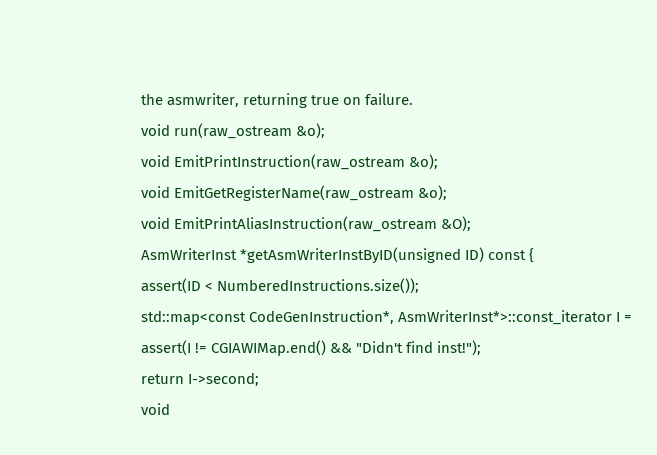the asmwriter, returning true on failure.
void run(raw_ostream &o);
void EmitPrintInstruction(raw_ostream &o);
void EmitGetRegisterName(raw_ostream &o);
void EmitPrintAliasInstruction(raw_ostream &O);
AsmWriterInst *getAsmWriterInstByID(unsigned ID) const {
assert(ID < NumberedInstructions.size());
std::map<const CodeGenInstruction*, AsmWriterInst*>::const_iterator I =
assert(I != CGIAWIMap.end() && "Didn't find inst!");
return I->second;
void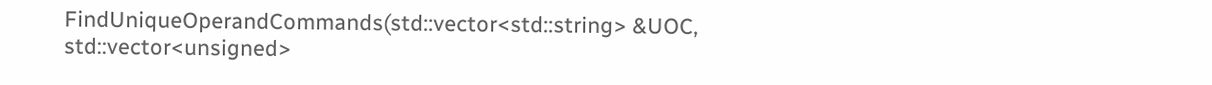FindUniqueOperandCommands(std::vector<std::string> &UOC,
std::vector<unsigned>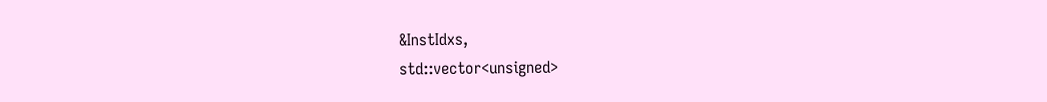&InstIdxs,
std::vector<unsigned>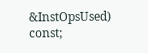&InstOpsUsed) const;